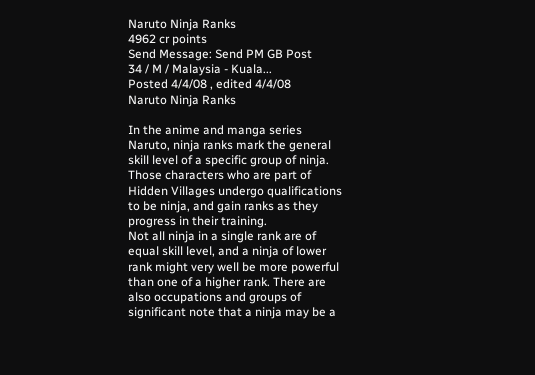Naruto Ninja Ranks
4962 cr points
Send Message: Send PM GB Post
34 / M / Malaysia - Kuala...
Posted 4/4/08 , edited 4/4/08
Naruto Ninja Ranks

In the anime and manga series Naruto, ninja ranks mark the general skill level of a specific group of ninja. Those characters who are part of Hidden Villages undergo qualifications to be ninja, and gain ranks as they progress in their training.
Not all ninja in a single rank are of equal skill level, and a ninja of lower rank might very well be more powerful than one of a higher rank. There are also occupations and groups of significant note that a ninja may be a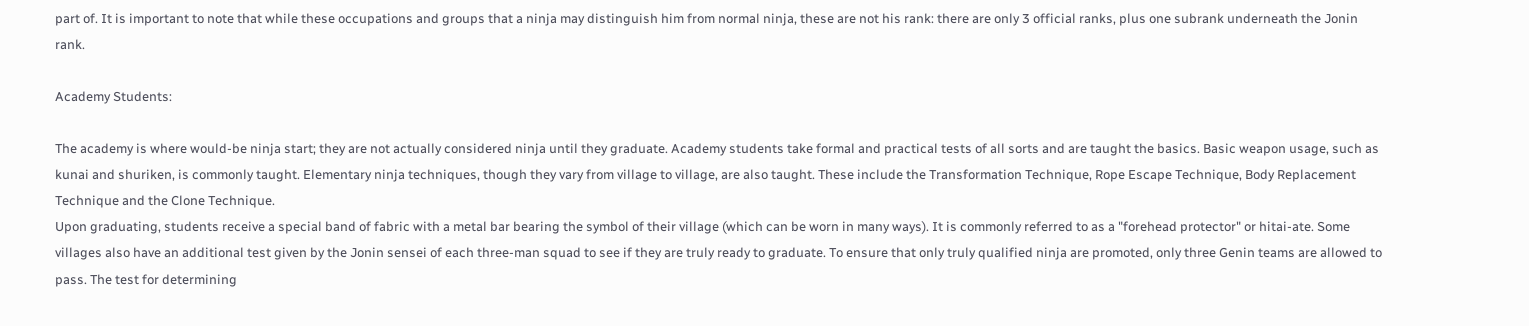part of. It is important to note that while these occupations and groups that a ninja may distinguish him from normal ninja, these are not his rank: there are only 3 official ranks, plus one subrank underneath the Jonin rank.

Academy Students:

The academy is where would-be ninja start; they are not actually considered ninja until they graduate. Academy students take formal and practical tests of all sorts and are taught the basics. Basic weapon usage, such as kunai and shuriken, is commonly taught. Elementary ninja techniques, though they vary from village to village, are also taught. These include the Transformation Technique, Rope Escape Technique, Body Replacement Technique and the Clone Technique.
Upon graduating, students receive a special band of fabric with a metal bar bearing the symbol of their village (which can be worn in many ways). It is commonly referred to as a "forehead protector" or hitai-ate. Some villages also have an additional test given by the Jonin sensei of each three-man squad to see if they are truly ready to graduate. To ensure that only truly qualified ninja are promoted, only three Genin teams are allowed to pass. The test for determining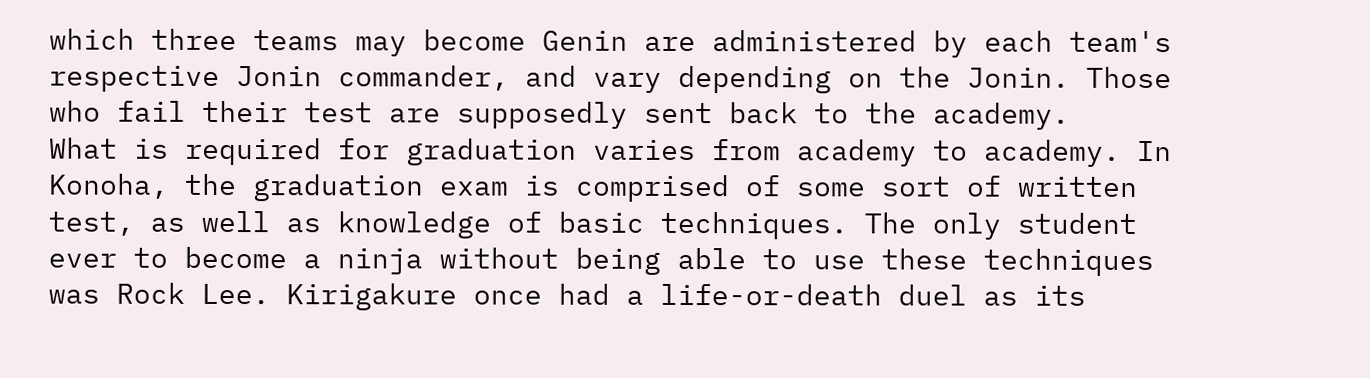which three teams may become Genin are administered by each team's respective Jonin commander, and vary depending on the Jonin. Those who fail their test are supposedly sent back to the academy.
What is required for graduation varies from academy to academy. In Konoha, the graduation exam is comprised of some sort of written test, as well as knowledge of basic techniques. The only student ever to become a ninja without being able to use these techniques was Rock Lee. Kirigakure once had a life-or-death duel as its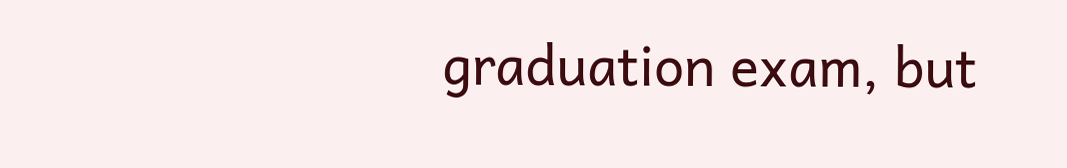graduation exam, but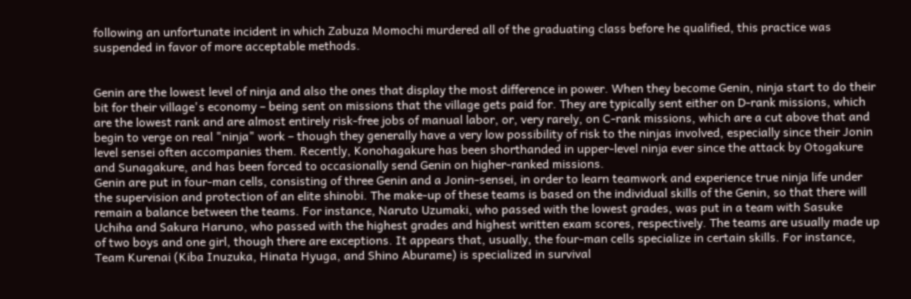following an unfortunate incident in which Zabuza Momochi murdered all of the graduating class before he qualified, this practice was suspended in favor of more acceptable methods.


Genin are the lowest level of ninja and also the ones that display the most difference in power. When they become Genin, ninja start to do their bit for their village's economy – being sent on missions that the village gets paid for. They are typically sent either on D-rank missions, which are the lowest rank and are almost entirely risk-free jobs of manual labor, or, very rarely, on C-rank missions, which are a cut above that and begin to verge on real "ninja" work – though they generally have a very low possibility of risk to the ninjas involved, especially since their Jonin level sensei often accompanies them. Recently, Konohagakure has been shorthanded in upper-level ninja ever since the attack by Otogakure and Sunagakure, and has been forced to occasionally send Genin on higher-ranked missions.
Genin are put in four-man cells, consisting of three Genin and a Jonin-sensei, in order to learn teamwork and experience true ninja life under the supervision and protection of an elite shinobi. The make-up of these teams is based on the individual skills of the Genin, so that there will remain a balance between the teams. For instance, Naruto Uzumaki, who passed with the lowest grades, was put in a team with Sasuke Uchiha and Sakura Haruno, who passed with the highest grades and highest written exam scores, respectively. The teams are usually made up of two boys and one girl, though there are exceptions. It appears that, usually, the four-man cells specialize in certain skills. For instance, Team Kurenai (Kiba Inuzuka, Hinata Hyuga, and Shino Aburame) is specialized in survival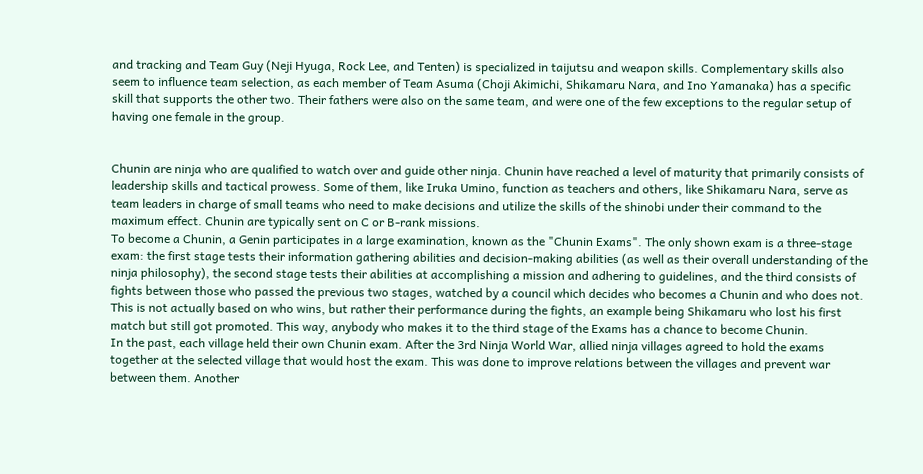and tracking and Team Guy (Neji Hyuga, Rock Lee, and Tenten) is specialized in taijutsu and weapon skills. Complementary skills also seem to influence team selection, as each member of Team Asuma (Choji Akimichi, Shikamaru Nara, and Ino Yamanaka) has a specific skill that supports the other two. Their fathers were also on the same team, and were one of the few exceptions to the regular setup of having one female in the group.


Chunin are ninja who are qualified to watch over and guide other ninja. Chunin have reached a level of maturity that primarily consists of leadership skills and tactical prowess. Some of them, like Iruka Umino, function as teachers and others, like Shikamaru Nara, serve as team leaders in charge of small teams who need to make decisions and utilize the skills of the shinobi under their command to the maximum effect. Chunin are typically sent on C or B-rank missions.
To become a Chunin, a Genin participates in a large examination, known as the "Chunin Exams". The only shown exam is a three-stage exam: the first stage tests their information gathering abilities and decision-making abilities (as well as their overall understanding of the ninja philosophy), the second stage tests their abilities at accomplishing a mission and adhering to guidelines, and the third consists of fights between those who passed the previous two stages, watched by a council which decides who becomes a Chunin and who does not. This is not actually based on who wins, but rather their performance during the fights, an example being Shikamaru who lost his first match but still got promoted. This way, anybody who makes it to the third stage of the Exams has a chance to become Chunin.
In the past, each village held their own Chunin exam. After the 3rd Ninja World War, allied ninja villages agreed to hold the exams together at the selected village that would host the exam. This was done to improve relations between the villages and prevent war between them. Another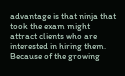advantage is that ninja that took the exam might attract clients who are interested in hiring them. Because of the growing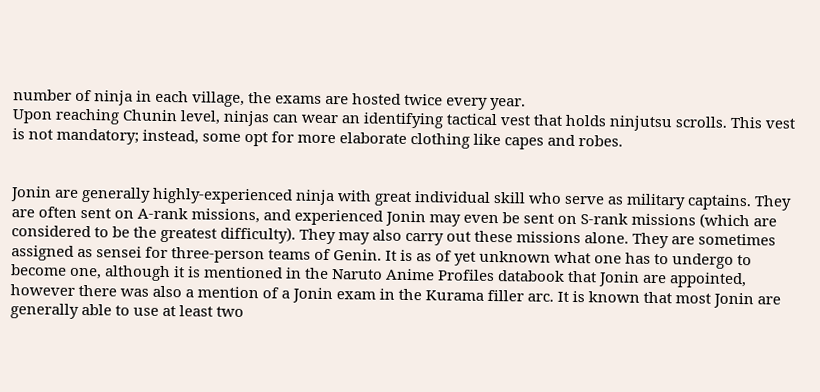number of ninja in each village, the exams are hosted twice every year.
Upon reaching Chunin level, ninjas can wear an identifying tactical vest that holds ninjutsu scrolls. This vest is not mandatory; instead, some opt for more elaborate clothing like capes and robes.


Jonin are generally highly-experienced ninja with great individual skill who serve as military captains. They are often sent on A-rank missions, and experienced Jonin may even be sent on S-rank missions (which are considered to be the greatest difficulty). They may also carry out these missions alone. They are sometimes assigned as sensei for three-person teams of Genin. It is as of yet unknown what one has to undergo to become one, although it is mentioned in the Naruto Anime Profiles databook that Jonin are appointed, however there was also a mention of a Jonin exam in the Kurama filler arc. It is known that most Jonin are generally able to use at least two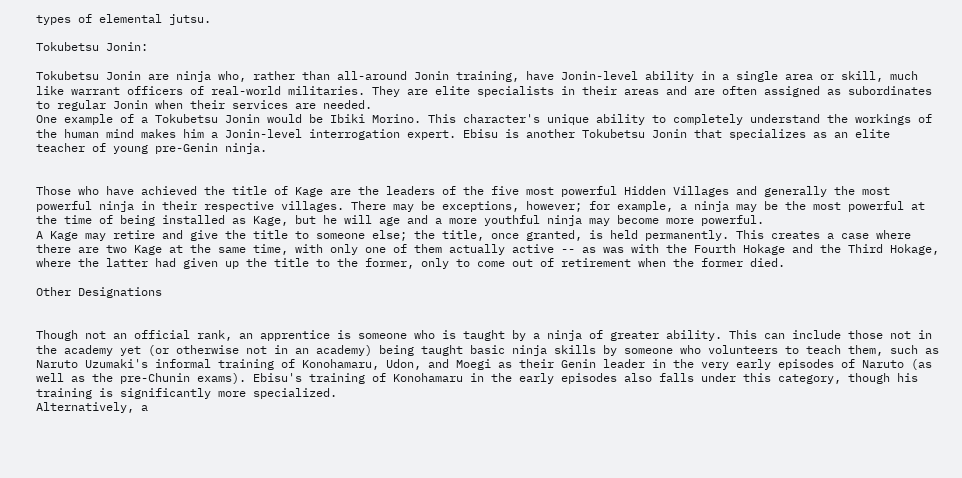types of elemental jutsu.

Tokubetsu Jonin:

Tokubetsu Jonin are ninja who, rather than all-around Jonin training, have Jonin-level ability in a single area or skill, much like warrant officers of real-world militaries. They are elite specialists in their areas and are often assigned as subordinates to regular Jonin when their services are needed.
One example of a Tokubetsu Jonin would be Ibiki Morino. This character's unique ability to completely understand the workings of the human mind makes him a Jonin-level interrogation expert. Ebisu is another Tokubetsu Jonin that specializes as an elite teacher of young pre-Genin ninja.


Those who have achieved the title of Kage are the leaders of the five most powerful Hidden Villages and generally the most powerful ninja in their respective villages. There may be exceptions, however; for example, a ninja may be the most powerful at the time of being installed as Kage, but he will age and a more youthful ninja may become more powerful.
A Kage may retire and give the title to someone else; the title, once granted, is held permanently. This creates a case where there are two Kage at the same time, with only one of them actually active -- as was with the Fourth Hokage and the Third Hokage, where the latter had given up the title to the former, only to come out of retirement when the former died.

Other Designations


Though not an official rank, an apprentice is someone who is taught by a ninja of greater ability. This can include those not in the academy yet (or otherwise not in an academy) being taught basic ninja skills by someone who volunteers to teach them, such as Naruto Uzumaki's informal training of Konohamaru, Udon, and Moegi as their Genin leader in the very early episodes of Naruto (as well as the pre-Chunin exams). Ebisu's training of Konohamaru in the early episodes also falls under this category, though his training is significantly more specialized.
Alternatively, a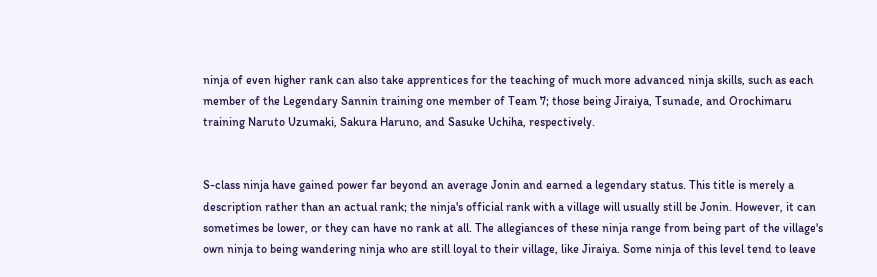ninja of even higher rank can also take apprentices for the teaching of much more advanced ninja skills, such as each member of the Legendary Sannin training one member of Team 7; those being Jiraiya, Tsunade, and Orochimaru training Naruto Uzumaki, Sakura Haruno, and Sasuke Uchiha, respectively.


S-class ninja have gained power far beyond an average Jonin and earned a legendary status. This title is merely a description rather than an actual rank; the ninja's official rank with a village will usually still be Jonin. However, it can sometimes be lower, or they can have no rank at all. The allegiances of these ninja range from being part of the village's own ninja to being wandering ninja who are still loyal to their village, like Jiraiya. Some ninja of this level tend to leave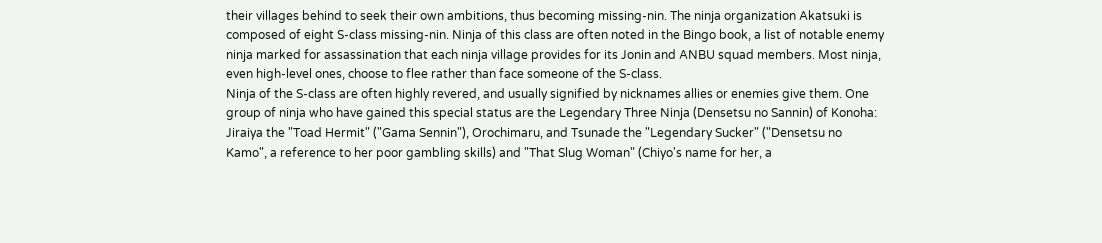their villages behind to seek their own ambitions, thus becoming missing-nin. The ninja organization Akatsuki is composed of eight S-class missing-nin. Ninja of this class are often noted in the Bingo book, a list of notable enemy ninja marked for assassination that each ninja village provides for its Jonin and ANBU squad members. Most ninja, even high-level ones, choose to flee rather than face someone of the S-class.
Ninja of the S-class are often highly revered, and usually signified by nicknames allies or enemies give them. One group of ninja who have gained this special status are the Legendary Three Ninja (Densetsu no Sannin) of Konoha: Jiraiya the "Toad Hermit" ("Gama Sennin"), Orochimaru, and Tsunade the "Legendary Sucker" ("Densetsu no Kamo", a reference to her poor gambling skills) and "That Slug Woman" (Chiyo's name for her, a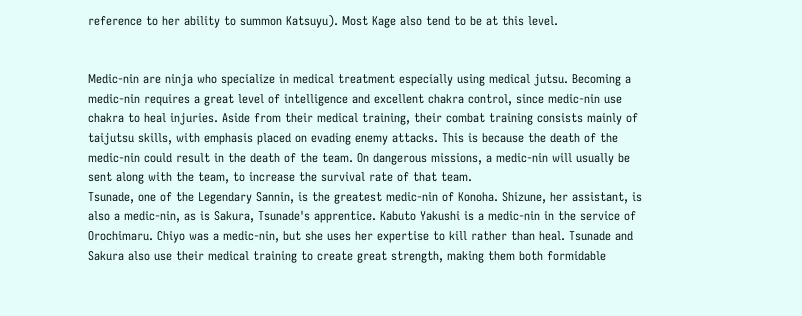reference to her ability to summon Katsuyu). Most Kage also tend to be at this level.


Medic-nin are ninja who specialize in medical treatment especially using medical jutsu. Becoming a medic-nin requires a great level of intelligence and excellent chakra control, since medic-nin use chakra to heal injuries. Aside from their medical training, their combat training consists mainly of taijutsu skills, with emphasis placed on evading enemy attacks. This is because the death of the medic-nin could result in the death of the team. On dangerous missions, a medic-nin will usually be sent along with the team, to increase the survival rate of that team.
Tsunade, one of the Legendary Sannin, is the greatest medic-nin of Konoha. Shizune, her assistant, is also a medic-nin, as is Sakura, Tsunade's apprentice. Kabuto Yakushi is a medic-nin in the service of Orochimaru. Chiyo was a medic-nin, but she uses her expertise to kill rather than heal. Tsunade and Sakura also use their medical training to create great strength, making them both formidable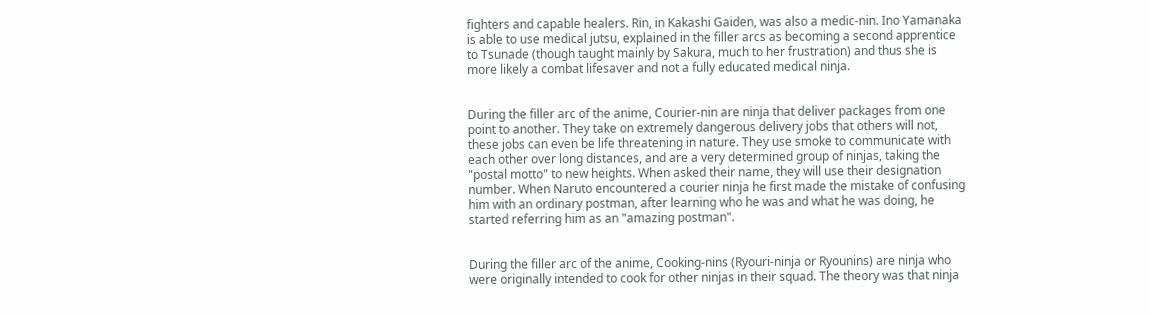fighters and capable healers. Rin, in Kakashi Gaiden, was also a medic-nin. Ino Yamanaka is able to use medical jutsu, explained in the filler arcs as becoming a second apprentice to Tsunade (though taught mainly by Sakura, much to her frustration) and thus she is more likely a combat lifesaver and not a fully educated medical ninja.


During the filler arc of the anime, Courier-nin are ninja that deliver packages from one point to another. They take on extremely dangerous delivery jobs that others will not, these jobs can even be life threatening in nature. They use smoke to communicate with each other over long distances, and are a very determined group of ninjas, taking the "postal motto" to new heights. When asked their name, they will use their designation number. When Naruto encountered a courier ninja he first made the mistake of confusing him with an ordinary postman, after learning who he was and what he was doing, he started referring him as an "amazing postman".


During the filler arc of the anime, Cooking-nins (Ryouri-ninja or Ryounins) are ninja who were originally intended to cook for other ninjas in their squad. The theory was that ninja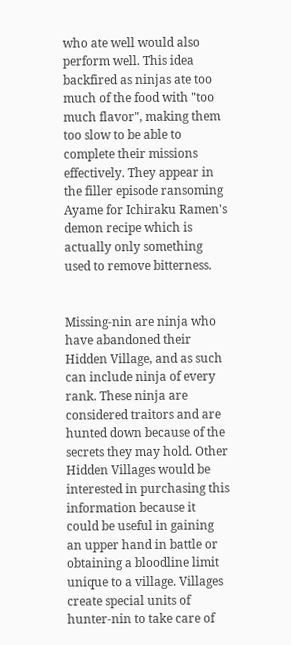who ate well would also perform well. This idea backfired as ninjas ate too much of the food with "too much flavor", making them too slow to be able to complete their missions effectively. They appear in the filler episode ransoming Ayame for Ichiraku Ramen's demon recipe which is actually only something used to remove bitterness.


Missing-nin are ninja who have abandoned their Hidden Village, and as such can include ninja of every rank. These ninja are considered traitors and are hunted down because of the secrets they may hold. Other Hidden Villages would be interested in purchasing this information because it could be useful in gaining an upper hand in battle or obtaining a bloodline limit unique to a village. Villages create special units of hunter-nin to take care of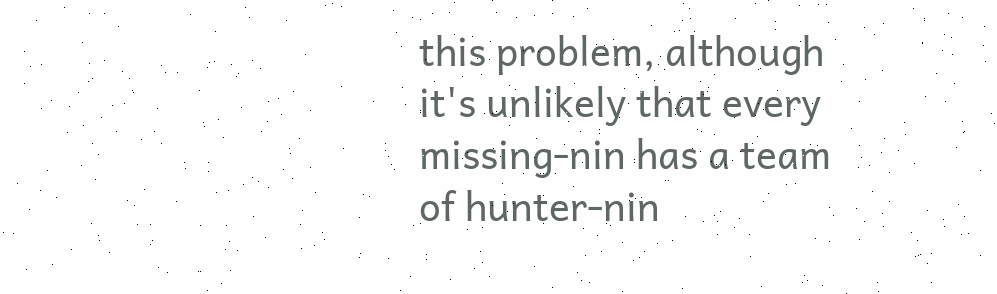this problem, although it's unlikely that every missing-nin has a team of hunter-nin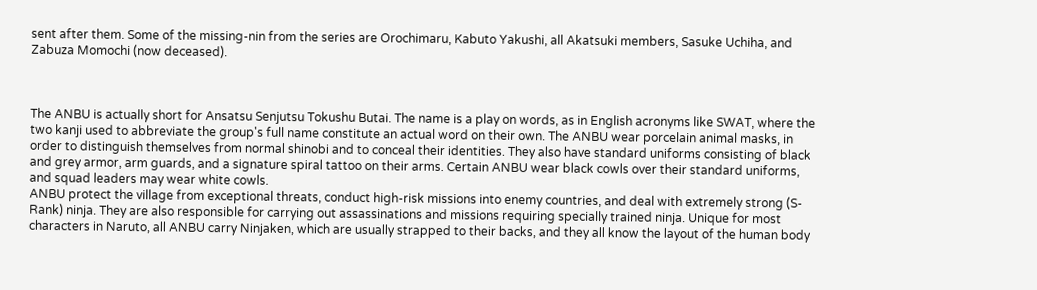sent after them. Some of the missing-nin from the series are Orochimaru, Kabuto Yakushi, all Akatsuki members, Sasuke Uchiha, and Zabuza Momochi (now deceased).



The ANBU is actually short for Ansatsu Senjutsu Tokushu Butai. The name is a play on words, as in English acronyms like SWAT, where the two kanji used to abbreviate the group's full name constitute an actual word on their own. The ANBU wear porcelain animal masks, in order to distinguish themselves from normal shinobi and to conceal their identities. They also have standard uniforms consisting of black and grey armor, arm guards, and a signature spiral tattoo on their arms. Certain ANBU wear black cowls over their standard uniforms, and squad leaders may wear white cowls.
ANBU protect the village from exceptional threats, conduct high-risk missions into enemy countries, and deal with extremely strong (S-Rank) ninja. They are also responsible for carrying out assassinations and missions requiring specially trained ninja. Unique for most characters in Naruto, all ANBU carry Ninjaken, which are usually strapped to their backs, and they all know the layout of the human body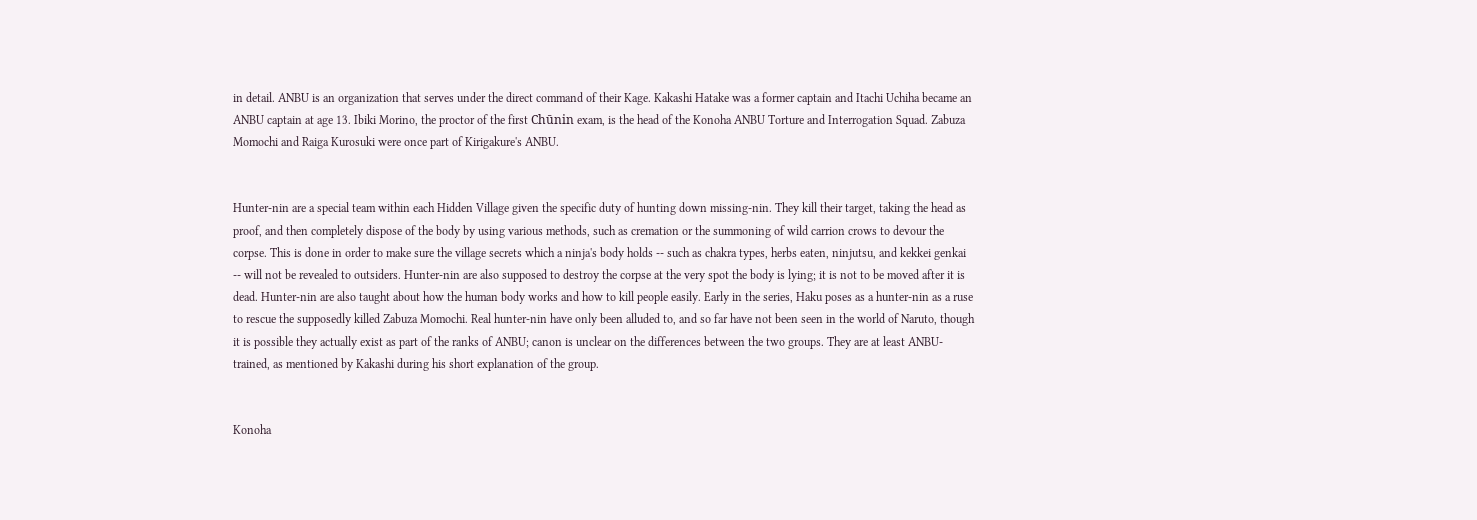in detail. ANBU is an organization that serves under the direct command of their Kage. Kakashi Hatake was a former captain and Itachi Uchiha became an ANBU captain at age 13. Ibiki Morino, the proctor of the first Chūnin exam, is the head of the Konoha ANBU Torture and Interrogation Squad. Zabuza Momochi and Raiga Kurosuki were once part of Kirigakure's ANBU.


Hunter-nin are a special team within each Hidden Village given the specific duty of hunting down missing-nin. They kill their target, taking the head as proof, and then completely dispose of the body by using various methods, such as cremation or the summoning of wild carrion crows to devour the corpse. This is done in order to make sure the village secrets which a ninja's body holds -- such as chakra types, herbs eaten, ninjutsu, and kekkei genkai -- will not be revealed to outsiders. Hunter-nin are also supposed to destroy the corpse at the very spot the body is lying; it is not to be moved after it is dead. Hunter-nin are also taught about how the human body works and how to kill people easily. Early in the series, Haku poses as a hunter-nin as a ruse to rescue the supposedly killed Zabuza Momochi. Real hunter-nin have only been alluded to, and so far have not been seen in the world of Naruto, though it is possible they actually exist as part of the ranks of ANBU; canon is unclear on the differences between the two groups. They are at least ANBU-trained, as mentioned by Kakashi during his short explanation of the group.


Konoha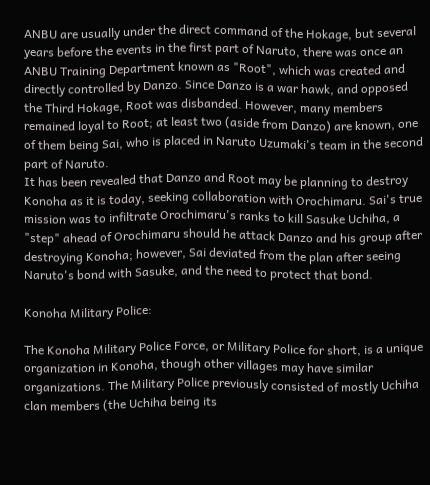ANBU are usually under the direct command of the Hokage, but several years before the events in the first part of Naruto, there was once an ANBU Training Department known as "Root", which was created and directly controlled by Danzo. Since Danzo is a war hawk, and opposed the Third Hokage, Root was disbanded. However, many members remained loyal to Root; at least two (aside from Danzo) are known, one of them being Sai, who is placed in Naruto Uzumaki's team in the second part of Naruto.
It has been revealed that Danzo and Root may be planning to destroy Konoha as it is today, seeking collaboration with Orochimaru. Sai's true mission was to infiltrate Orochimaru's ranks to kill Sasuke Uchiha, a "step" ahead of Orochimaru should he attack Danzo and his group after destroying Konoha; however, Sai deviated from the plan after seeing Naruto's bond with Sasuke, and the need to protect that bond.

Konoha Military Police:

The Konoha Military Police Force, or Military Police for short, is a unique organization in Konoha, though other villages may have similar organizations. The Military Police previously consisted of mostly Uchiha clan members (the Uchiha being its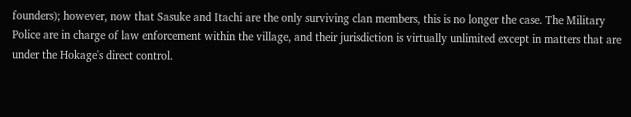founders); however, now that Sasuke and Itachi are the only surviving clan members, this is no longer the case. The Military Police are in charge of law enforcement within the village, and their jurisdiction is virtually unlimited except in matters that are under the Hokage's direct control.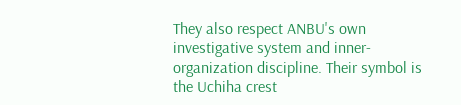They also respect ANBU's own investigative system and inner-organization discipline. Their symbol is the Uchiha crest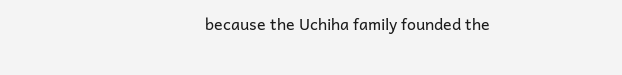because the Uchiha family founded the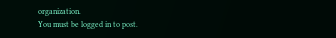organization.
You must be logged in to post.